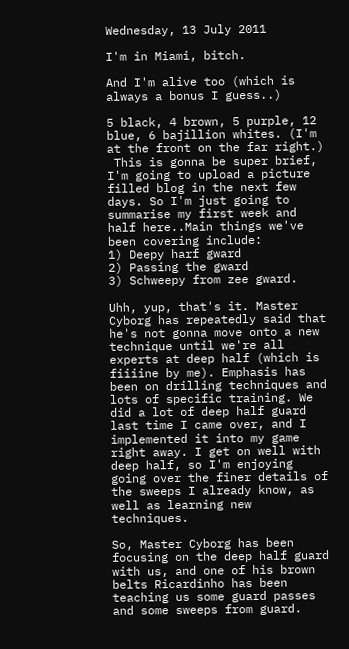Wednesday, 13 July 2011

I'm in Miami, bitch.

And I'm alive too (which is always a bonus I guess..)

5 black, 4 brown, 5 purple, 12 blue, 6 bajillion whites. (I'm at the front on the far right.)
 This is gonna be super brief, I'm going to upload a picture filled blog in the next few days. So I'm just going to summarise my first week and half here..Main things we've been covering include:
1) Deepy harf gward
2) Passing the gward
3) Schweepy from zee gward.

Uhh, yup, that's it. Master Cyborg has repeatedly said that he's not gonna move onto a new technique until we're all experts at deep half (which is fiiiine by me). Emphasis has been on drilling techniques and lots of specific training. We did a lot of deep half guard last time I came over, and I implemented it into my game right away. I get on well with deep half, so I'm enjoying going over the finer details of the sweeps I already know, as well as learning new techniques.

So, Master Cyborg has been focusing on the deep half guard with us, and one of his brown belts Ricardinho has been teaching us some guard passes and some sweeps from guard.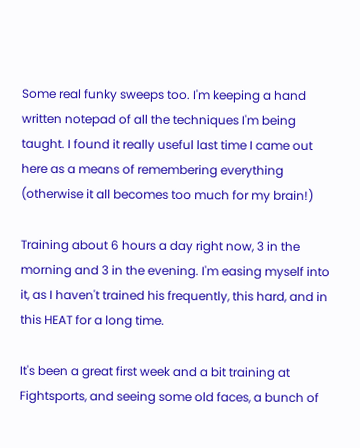Some real funky sweeps too. I'm keeping a hand written notepad of all the techniques I'm being taught. I found it really useful last time I came out here as a means of remembering everything (otherwise it all becomes too much for my brain!)

Training about 6 hours a day right now, 3 in the morning and 3 in the evening. I'm easing myself into it, as I haven't trained his frequently, this hard, and in this HEAT for a long time.

It's been a great first week and a bit training at Fightsports, and seeing some old faces, a bunch of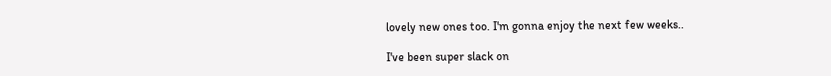lovely new ones too. I'm gonna enjoy the next few weeks..

I've been super slack on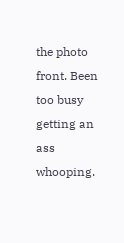the photo front. Been too busy getting an ass whooping.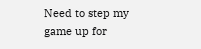Need to step my game up for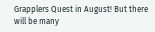Grapplers Quest in August! But there will be many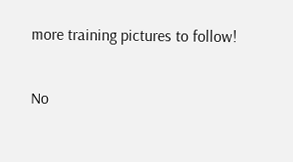more training pictures to follow!

No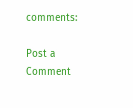comments:

Post a Comment